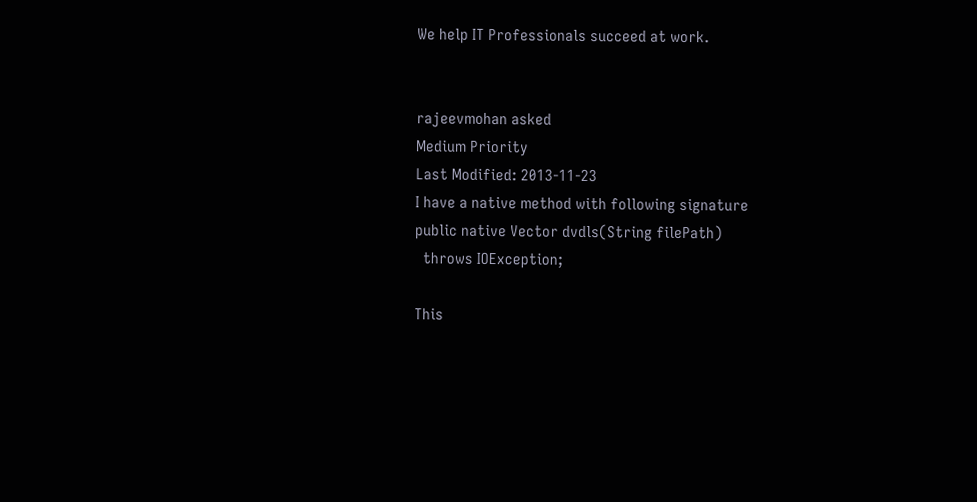We help IT Professionals succeed at work.


rajeevmohan asked
Medium Priority
Last Modified: 2013-11-23
I have a native method with following signature
public native Vector dvdls(String filePath)
  throws IOException;

This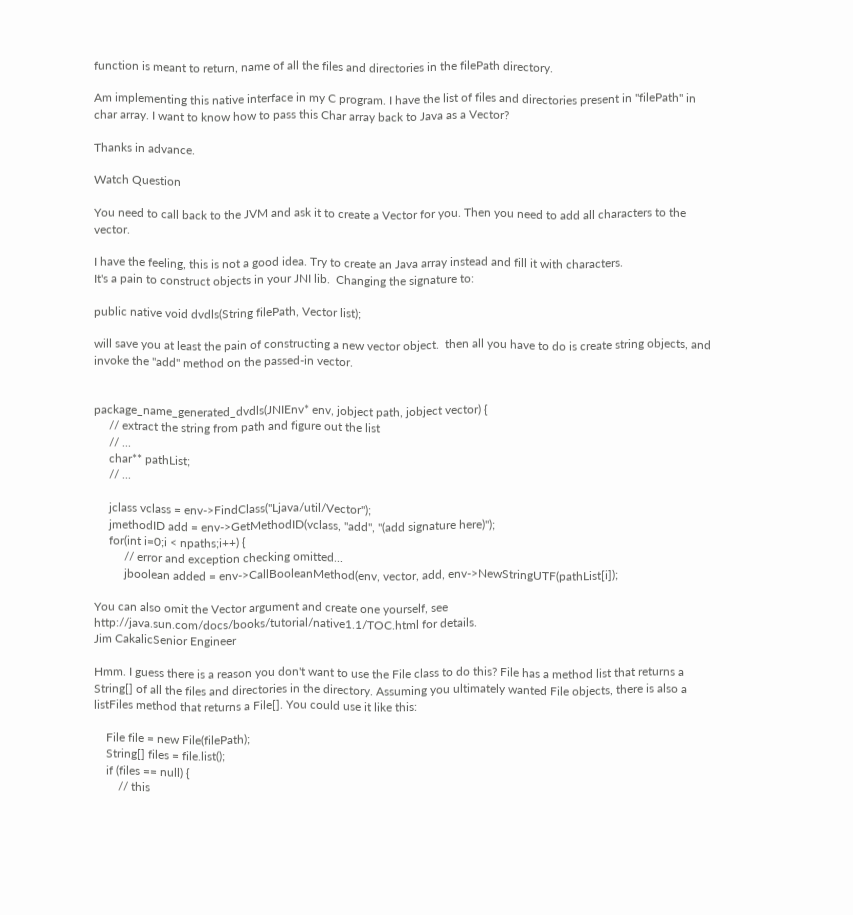function is meant to return, name of all the files and directories in the filePath directory.

Am implementing this native interface in my C program. I have the list of files and directories present in "filePath" in char array. I want to know how to pass this Char array back to Java as a Vector?

Thanks in advance.

Watch Question

You need to call back to the JVM and ask it to create a Vector for you. Then you need to add all characters to the vector.

I have the feeling, this is not a good idea. Try to create an Java array instead and fill it with characters.
It's a pain to construct objects in your JNI lib.  Changing the signature to:

public native void dvdls(String filePath, Vector list);

will save you at least the pain of constructing a new vector object.  then all you have to do is create string objects, and invoke the "add" method on the passed-in vector.


package_name_generated_dvdls(JNIEnv* env, jobject path, jobject vector) {
     // extract the string from path and figure out the list
     // ...
     char** pathList;
     // ...

     jclass vclass = env->FindClass("Ljava/util/Vector");
     jmethodID add = env->GetMethodID(vclass, "add", "(add signature here)");
     for(int i=0;i < npaths;i++) {
          // error and exception checking omitted...
          jboolean added = env->CallBooleanMethod(env, vector, add, env->NewStringUTF(pathList[i]);

You can also omit the Vector argument and create one yourself, see http://java.sun.com/docs/books/tutorial/native1.1/TOC.html for details.
Jim CakalicSenior Engineer

Hmm. I guess there is a reason you don't want to use the File class to do this? File has a method list that returns a String[] of all the files and directories in the directory. Assuming you ultimately wanted File objects, there is also a listFiles method that returns a File[]. You could use it like this:

    File file = new File(filePath);
    String[] files = file.list();
    if (files == null) {
        // this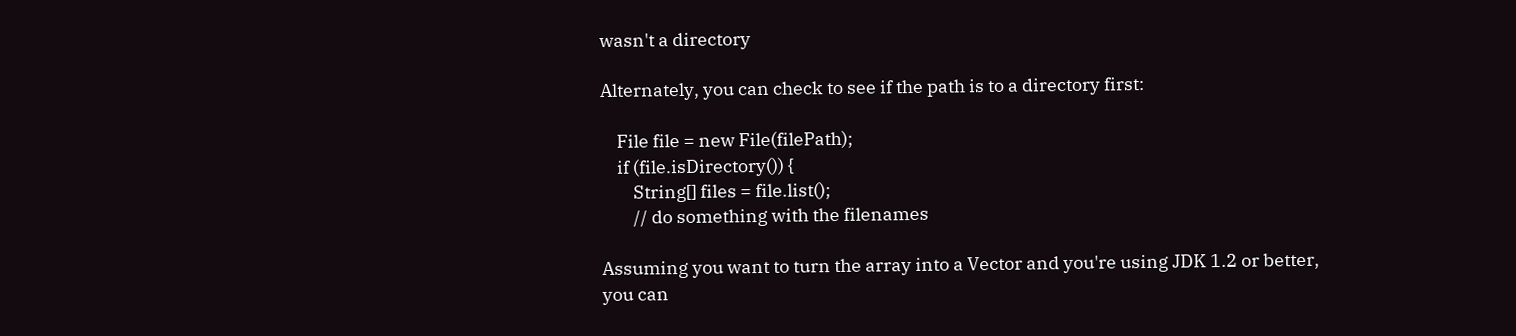wasn't a directory

Alternately, you can check to see if the path is to a directory first:

    File file = new File(filePath);
    if (file.isDirectory()) {
        String[] files = file.list();
        // do something with the filenames

Assuming you want to turn the array into a Vector and you're using JDK 1.2 or better, you can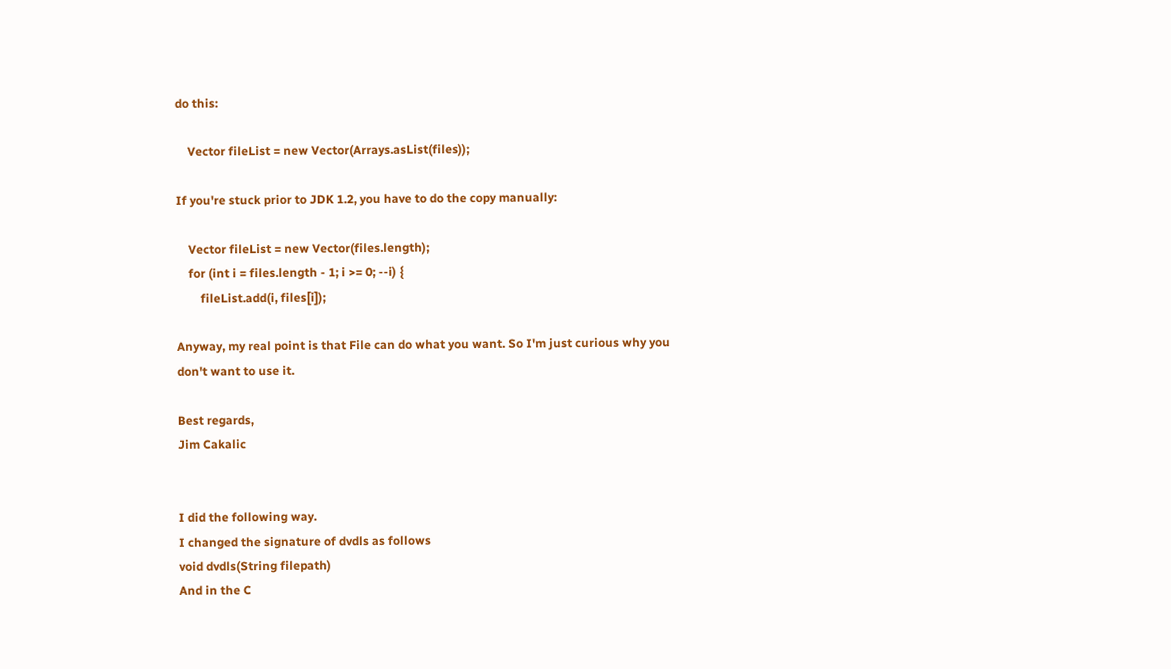do this:

    Vector fileList = new Vector(Arrays.asList(files));

If you're stuck prior to JDK 1.2, you have to do the copy manually:

    Vector fileList = new Vector(files.length);
    for (int i = files.length - 1; i >= 0; --i) {
        fileList.add(i, files[i]);

Anyway, my real point is that File can do what you want. So I'm just curious why you don't want to use it.

Best regards,
Jim Cakalic


I did the following way.
I changed the signature of dvdls as follows
void dvdls(String filepath)
And in the C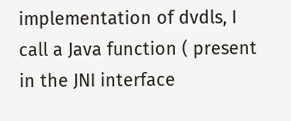implementation of dvdls, I call a Java function ( present in the JNI interface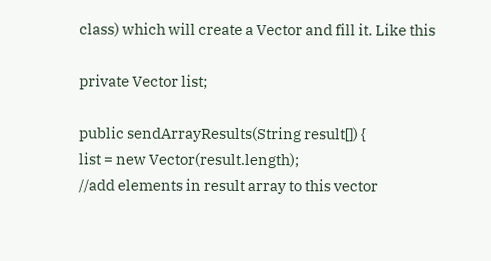class) which will create a Vector and fill it. Like this

private Vector list;

public sendArrayResults(String result[]) {
list = new Vector(result.length);
//add elements in result array to this vector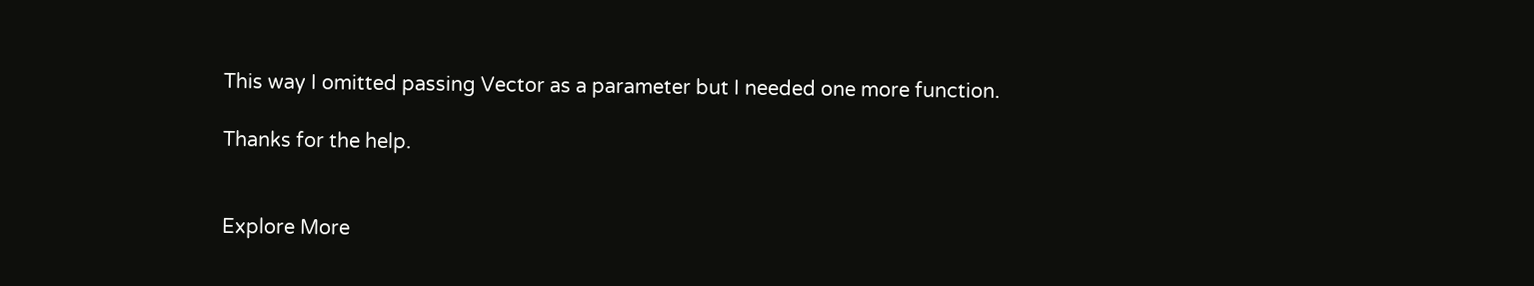This way I omitted passing Vector as a parameter but I needed one more function.

Thanks for the help.


Explore More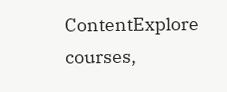ContentExplore courses,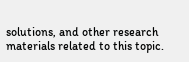solutions, and other research materials related to this topic.